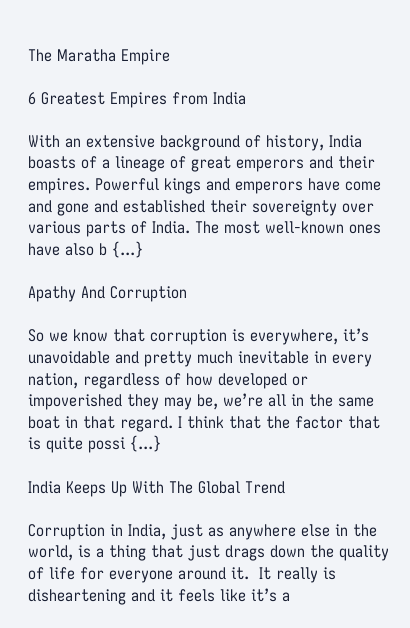The Maratha Empire

6 Greatest Empires from India

With an extensive background of history, India boasts of a lineage of great emperors and their empires. Powerful kings and emperors have come and gone and established their sovereignty over various parts of India. The most well-known ones have also b {...}

Apathy And Corruption

So we know that corruption is everywhere, it’s unavoidable and pretty much inevitable in every nation, regardless of how developed or impoverished they may be, we’re all in the same boat in that regard. I think that the factor that is quite possi {...}

India Keeps Up With The Global Trend

Corruption in India, just as anywhere else in the world, is a thing that just drags down the quality of life for everyone around it.  It really is disheartening and it feels like it’s a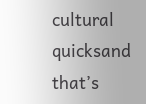cultural quicksand that’s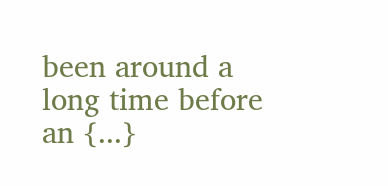been around a long time before an {...}